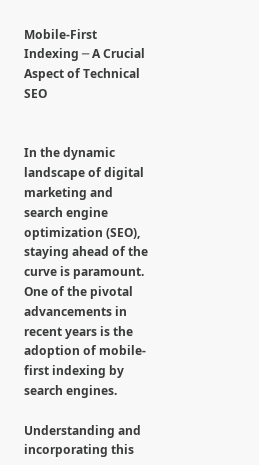Mobile-First Indexing ─ A Crucial Aspect of Technical SEO


In the dynamic landscape of digital marketing and search engine optimization (SEO), staying ahead of the curve is paramount. One of the pivotal advancements in recent years is the adoption of mobile-first indexing by search engines.

Understanding and incorporating this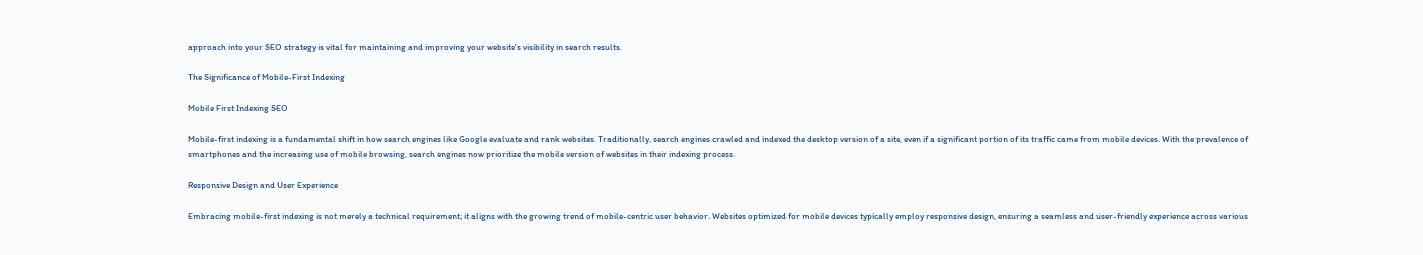approach into your SEO strategy is vital for maintaining and improving your website’s visibility in search results.

The Significance of Mobile-First Indexing

Mobile First Indexing SEO

Mobile-first indexing is a fundamental shift in how search engines like Google evaluate and rank websites. Traditionally, search engines crawled and indexed the desktop version of a site, even if a significant portion of its traffic came from mobile devices. With the prevalence of smartphones and the increasing use of mobile browsing, search engines now prioritize the mobile version of websites in their indexing process.

Responsive Design and User Experience

Embracing mobile-first indexing is not merely a technical requirement; it aligns with the growing trend of mobile-centric user behavior. Websites optimized for mobile devices typically employ responsive design, ensuring a seamless and user-friendly experience across various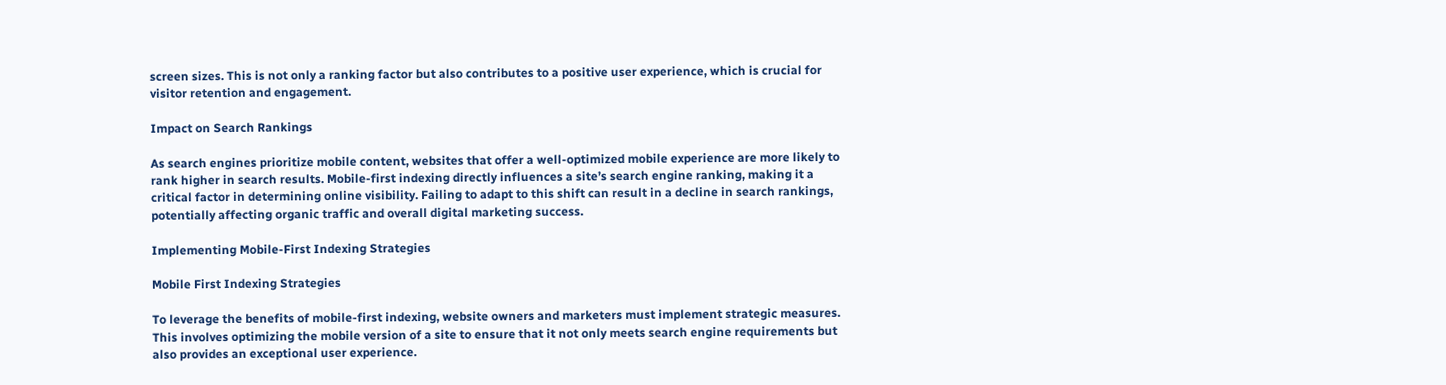screen sizes. This is not only a ranking factor but also contributes to a positive user experience, which is crucial for visitor retention and engagement.

Impact on Search Rankings

As search engines prioritize mobile content, websites that offer a well-optimized mobile experience are more likely to rank higher in search results. Mobile-first indexing directly influences a site’s search engine ranking, making it a critical factor in determining online visibility. Failing to adapt to this shift can result in a decline in search rankings, potentially affecting organic traffic and overall digital marketing success.

Implementing Mobile-First Indexing Strategies

Mobile First Indexing Strategies

To leverage the benefits of mobile-first indexing, website owners and marketers must implement strategic measures. This involves optimizing the mobile version of a site to ensure that it not only meets search engine requirements but also provides an exceptional user experience.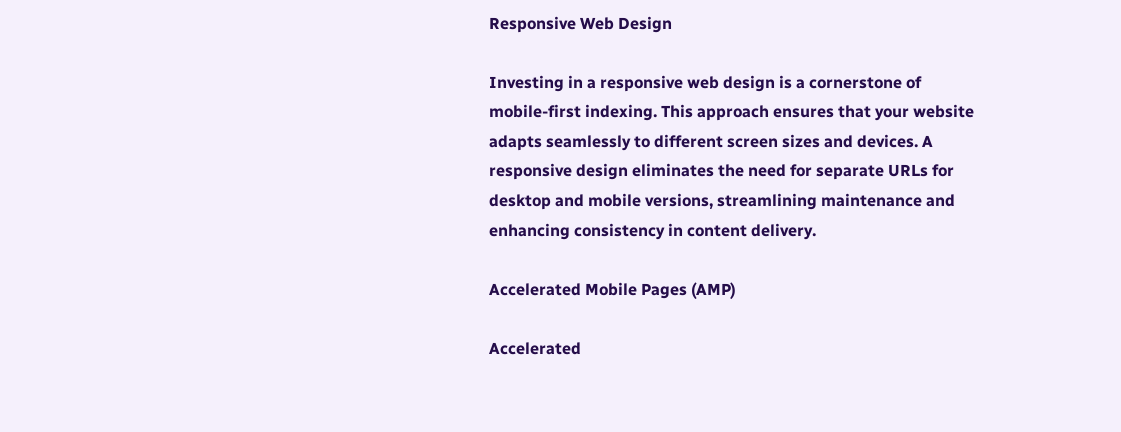Responsive Web Design

Investing in a responsive web design is a cornerstone of mobile-first indexing. This approach ensures that your website adapts seamlessly to different screen sizes and devices. A responsive design eliminates the need for separate URLs for desktop and mobile versions, streamlining maintenance and enhancing consistency in content delivery.

Accelerated Mobile Pages (AMP)

Accelerated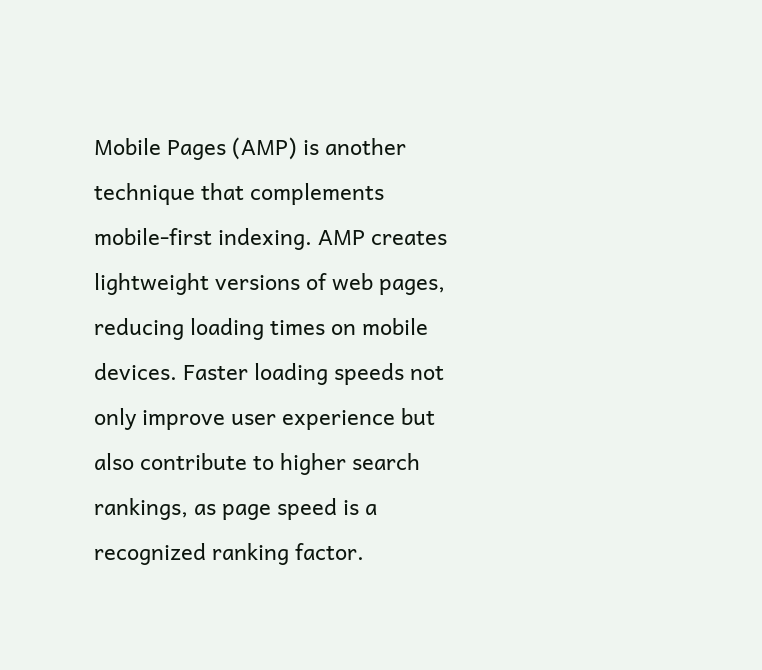Mobile Pages (AMP) is another technique that complements mobile-first indexing. AMP creates lightweight versions of web pages, reducing loading times on mobile devices. Faster loading speeds not only improve user experience but also contribute to higher search rankings, as page speed is a recognized ranking factor.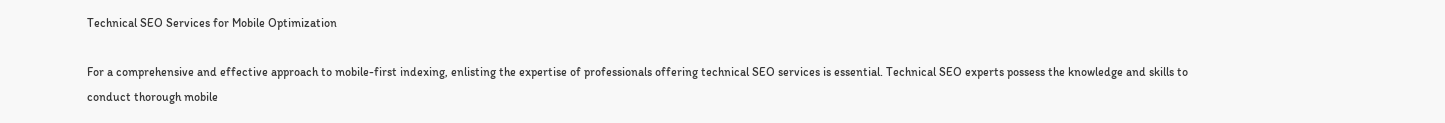Technical SEO Services for Mobile Optimization

For a comprehensive and effective approach to mobile-first indexing, enlisting the expertise of professionals offering technical SEO services is essential. Technical SEO experts possess the knowledge and skills to conduct thorough mobile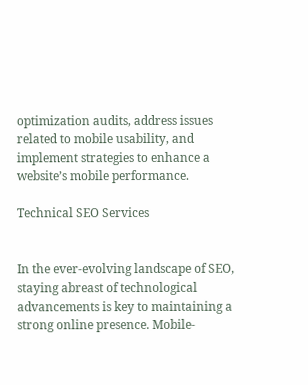optimization audits, address issues related to mobile usability, and implement strategies to enhance a website’s mobile performance.

Technical SEO Services


In the ever-evolving landscape of SEO, staying abreast of technological advancements is key to maintaining a strong online presence. Mobile-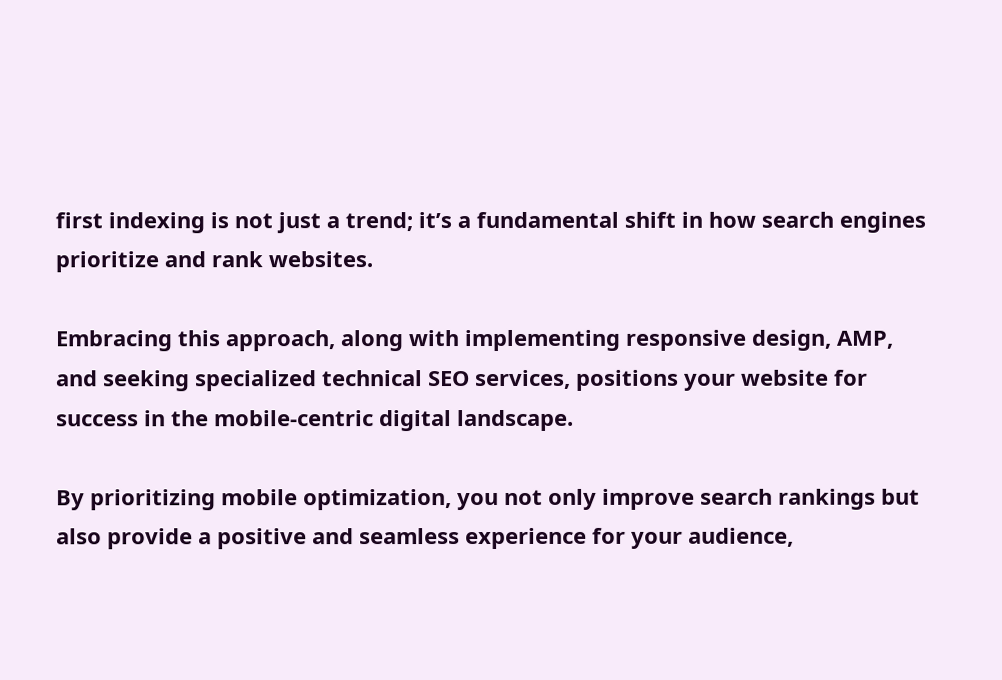first indexing is not just a trend; it’s a fundamental shift in how search engines prioritize and rank websites.

Embracing this approach, along with implementing responsive design, AMP, and seeking specialized technical SEO services, positions your website for success in the mobile-centric digital landscape.

By prioritizing mobile optimization, you not only improve search rankings but also provide a positive and seamless experience for your audience,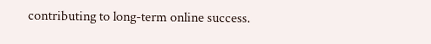contributing to long-term online success.